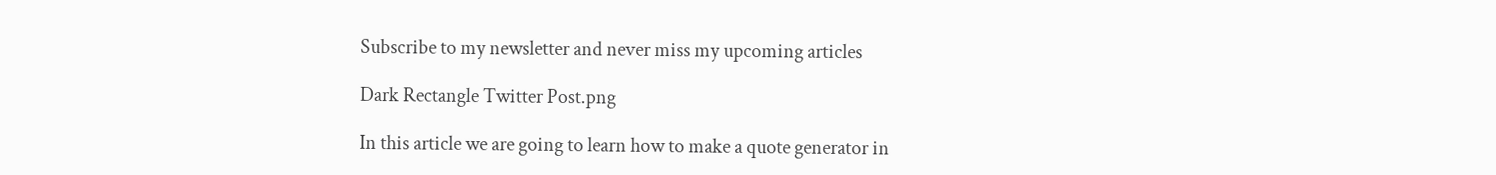Subscribe to my newsletter and never miss my upcoming articles

Dark Rectangle Twitter Post.png

In this article we are going to learn how to make a quote generator in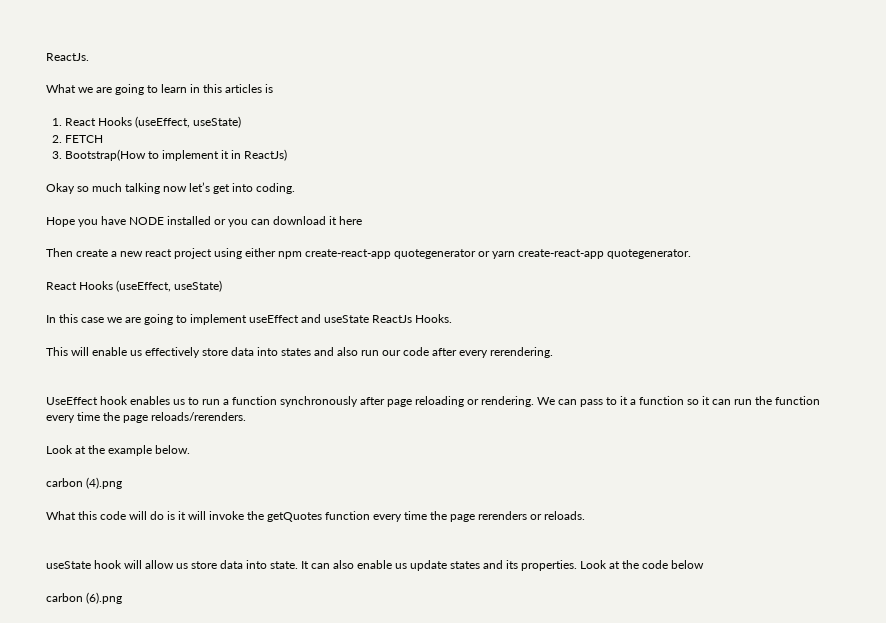ReactJs.

What we are going to learn in this articles is

  1. React Hooks (useEffect, useState)
  2. FETCH
  3. Bootstrap(How to implement it in ReactJs)

Okay so much talking now let’s get into coding.

Hope you have NODE installed or you can download it here

Then create a new react project using either npm create-react-app quotegenerator or yarn create-react-app quotegenerator.

React Hooks (useEffect, useState)

In this case we are going to implement useEffect and useState ReactJs Hooks.

This will enable us effectively store data into states and also run our code after every rerendering.


UseEffect hook enables us to run a function synchronously after page reloading or rendering. We can pass to it a function so it can run the function every time the page reloads/rerenders.

Look at the example below.

carbon (4).png

What this code will do is it will invoke the getQuotes function every time the page rerenders or reloads.


useState hook will allow us store data into state. It can also enable us update states and its properties. Look at the code below

carbon (6).png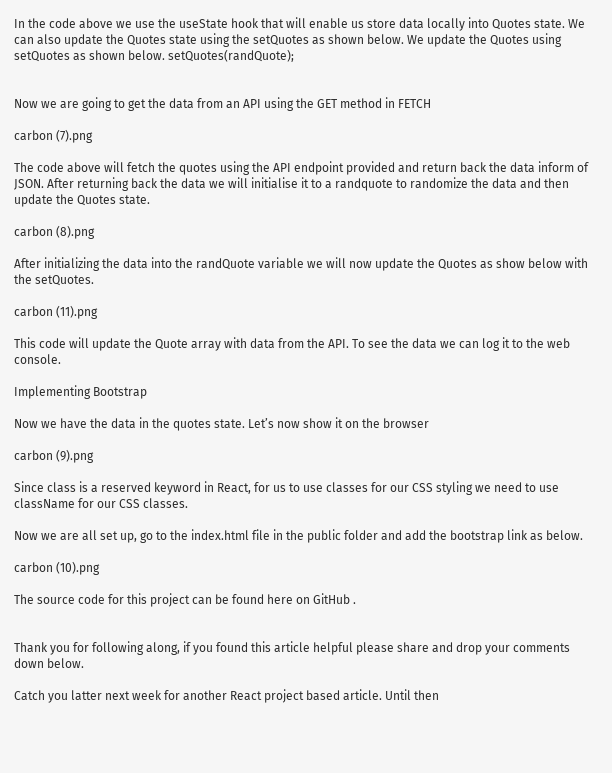In the code above we use the useState hook that will enable us store data locally into Quotes state. We can also update the Quotes state using the setQuotes as shown below. We update the Quotes using setQuotes as shown below. setQuotes(randQuote);


Now we are going to get the data from an API using the GET method in FETCH

carbon (7).png

The code above will fetch the quotes using the API endpoint provided and return back the data inform of JSON. After returning back the data we will initialise it to a randquote to randomize the data and then update the Quotes state.

carbon (8).png

After initializing the data into the randQuote variable we will now update the Quotes as show below with the setQuotes.

carbon (11).png

This code will update the Quote array with data from the API. To see the data we can log it to the web console.

Implementing Bootstrap

Now we have the data in the quotes state. Let’s now show it on the browser

carbon (9).png

Since class is a reserved keyword in React, for us to use classes for our CSS styling we need to use className for our CSS classes.

Now we are all set up, go to the index.html file in the public folder and add the bootstrap link as below.

carbon (10).png

The source code for this project can be found here on GitHub .


Thank you for following along, if you found this article helpful please share and drop your comments down below.

Catch you latter next week for another React project based article. Until then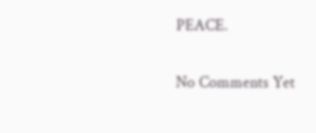PEACE.

No Comments Yet